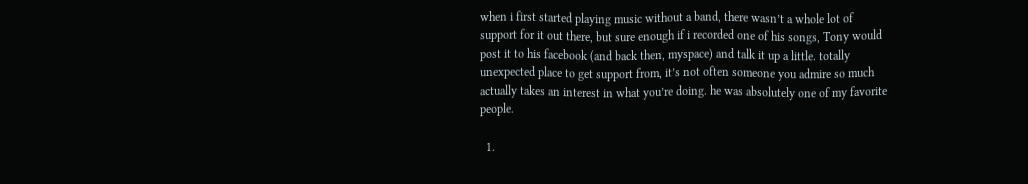when i first started playing music without a band, there wasn’t a whole lot of support for it out there, but sure enough if i recorded one of his songs, Tony would post it to his facebook (and back then, myspace) and talk it up a little. totally unexpected place to get support from, it’s not often someone you admire so much actually takes an interest in what you’re doing. he was absolutely one of my favorite people.

  1.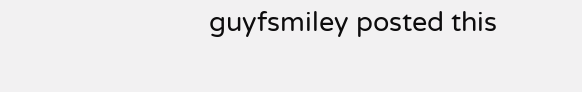guyfsmiley posted this